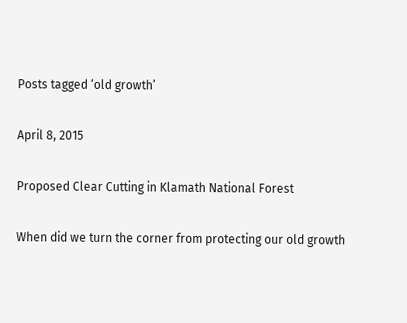Posts tagged ‘old growth’

April 8, 2015

Proposed Clear Cutting in Klamath National Forest

When did we turn the corner from protecting our old growth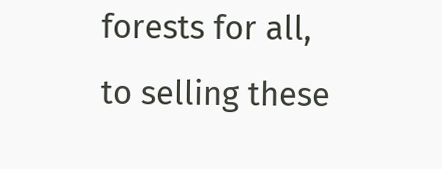forests for all, to selling these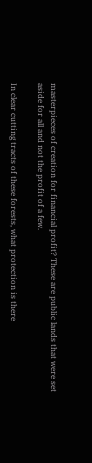masterpieces of creation for financial profit? These are public lands that were set aside for all and not the profit of a few.

In clear cutting tracts of these forests, what protection is there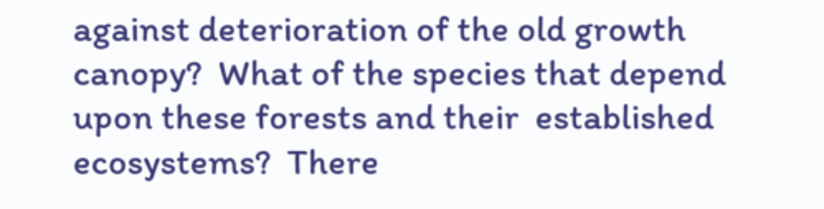against deterioration of the old growth canopy?  What of the species that depend upon these forests and their  established ecosystems?  There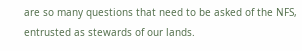are so many questions that need to be asked of the NFS, entrusted as stewards of our lands.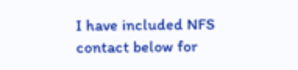I have included NFS contact below for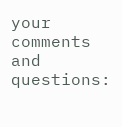your comments and questions: